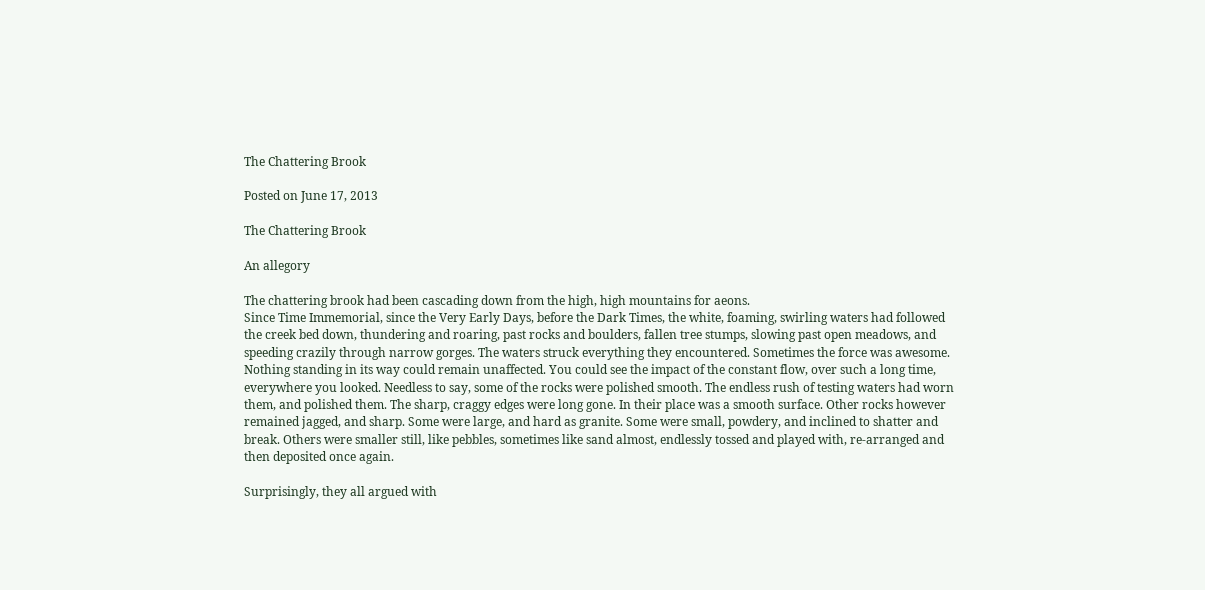The Chattering Brook

Posted on June 17, 2013

The Chattering Brook

An allegory

The chattering brook had been cascading down from the high, high mountains for aeons.
Since Time Immemorial, since the Very Early Days, before the Dark Times, the white, foaming, swirling waters had followed the creek bed down, thundering and roaring, past rocks and boulders, fallen tree stumps, slowing past open meadows, and speeding crazily through narrow gorges. The waters struck everything they encountered. Sometimes the force was awesome. Nothing standing in its way could remain unaffected. You could see the impact of the constant flow, over such a long time, everywhere you looked. Needless to say, some of the rocks were polished smooth. The endless rush of testing waters had worn them, and polished them. The sharp, craggy edges were long gone. In their place was a smooth surface. Other rocks however remained jagged, and sharp. Some were large, and hard as granite. Some were small, powdery, and inclined to shatter and break. Others were smaller still, like pebbles, sometimes like sand almost, endlessly tossed and played with, re-arranged and then deposited once again.

Surprisingly, they all argued with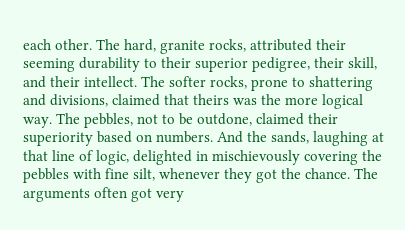each other. The hard, granite rocks, attributed their seeming durability to their superior pedigree, their skill, and their intellect. The softer rocks, prone to shattering and divisions, claimed that theirs was the more logical way. The pebbles, not to be outdone, claimed their superiority based on numbers. And the sands, laughing at that line of logic, delighted in mischievously covering the pebbles with fine silt, whenever they got the chance. The arguments often got very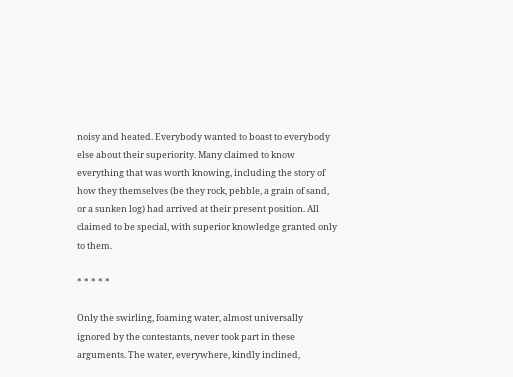noisy and heated. Everybody wanted to boast to everybody else about their superiority. Many claimed to know everything that was worth knowing, including the story of how they themselves (be they rock, pebble, a grain of sand, or a sunken log) had arrived at their present position. All claimed to be special, with superior knowledge granted only to them.

* * * * *

Only the swirling, foaming water, almost universally ignored by the contestants, never took part in these arguments. The water, everywhere, kindly inclined,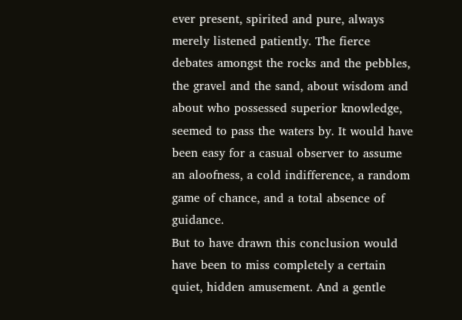ever present, spirited and pure, always merely listened patiently. The fierce debates amongst the rocks and the pebbles, the gravel and the sand, about wisdom and about who possessed superior knowledge, seemed to pass the waters by. It would have been easy for a casual observer to assume an aloofness, a cold indifference, a random game of chance, and a total absence of guidance.
But to have drawn this conclusion would have been to miss completely a certain quiet, hidden amusement. And a gentle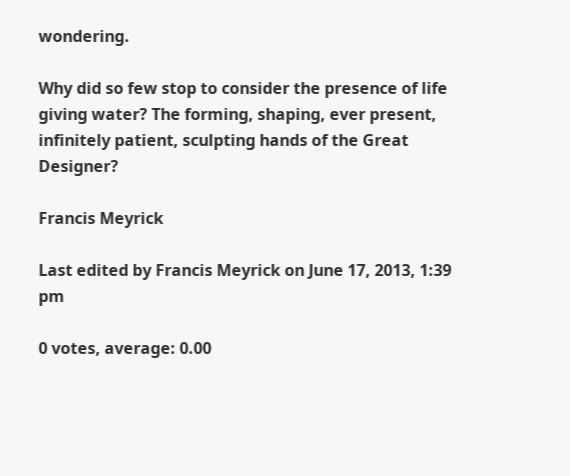wondering.

Why did so few stop to consider the presence of life giving water? The forming, shaping, ever present, infinitely patient, sculpting hands of the Great Designer?

Francis Meyrick

Last edited by Francis Meyrick on June 17, 2013, 1:39 pm

0 votes, average: 0.00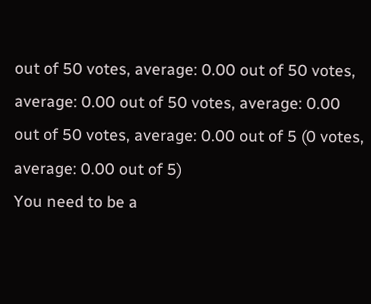out of 50 votes, average: 0.00 out of 50 votes, average: 0.00 out of 50 votes, average: 0.00 out of 50 votes, average: 0.00 out of 5 (0 votes, average: 0.00 out of 5)
You need to be a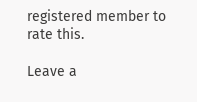registered member to rate this.

Leave a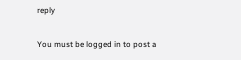reply

You must be logged in to post a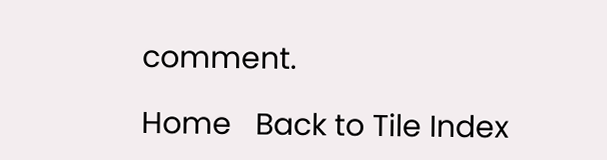comment.

Home   Back to Tile Index